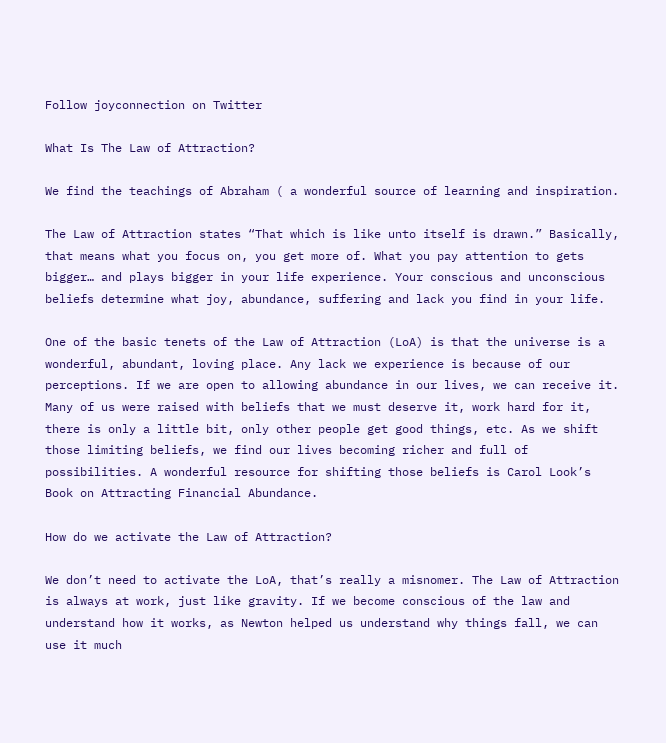Follow joyconnection on Twitter

What Is The Law of Attraction?

We find the teachings of Abraham ( a wonderful source of learning and inspiration.

The Law of Attraction states “That which is like unto itself is drawn.” Basically, that means what you focus on, you get more of. What you pay attention to gets bigger… and plays bigger in your life experience. Your conscious and unconscious beliefs determine what joy, abundance, suffering and lack you find in your life.

One of the basic tenets of the Law of Attraction (LoA) is that the universe is a wonderful, abundant, loving place. Any lack we experience is because of our perceptions. If we are open to allowing abundance in our lives, we can receive it. Many of us were raised with beliefs that we must deserve it, work hard for it, there is only a little bit, only other people get good things, etc. As we shift those limiting beliefs, we find our lives becoming richer and full of possibilities. A wonderful resource for shifting those beliefs is Carol Look’s Book on Attracting Financial Abundance.

How do we activate the Law of Attraction?

We don’t need to activate the LoA, that’s really a misnomer. The Law of Attraction is always at work, just like gravity. If we become conscious of the law and understand how it works, as Newton helped us understand why things fall, we can use it much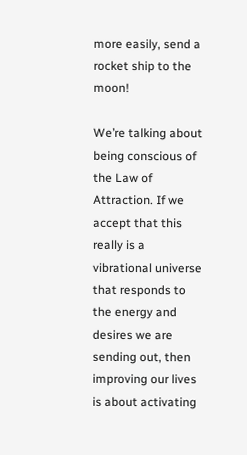more easily, send a rocket ship to the moon!

We’re talking about being conscious of the Law of Attraction. If we accept that this really is a vibrational universe that responds to the energy and desires we are sending out, then improving our lives is about activating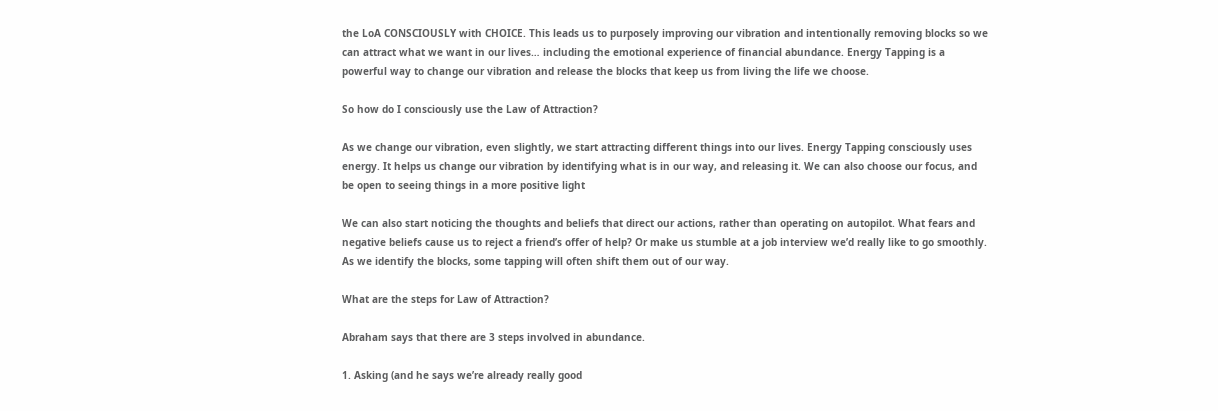the LoA CONSCIOUSLY with CHOICE. This leads us to purposely improving our vibration and intentionally removing blocks so we can attract what we want in our lives… including the emotional experience of financial abundance. Energy Tapping is a powerful way to change our vibration and release the blocks that keep us from living the life we choose.

So how do I consciously use the Law of Attraction?

As we change our vibration, even slightly, we start attracting different things into our lives. Energy Tapping consciously uses energy. It helps us change our vibration by identifying what is in our way, and releasing it. We can also choose our focus, and be open to seeing things in a more positive light

We can also start noticing the thoughts and beliefs that direct our actions, rather than operating on autopilot. What fears and negative beliefs cause us to reject a friend’s offer of help? Or make us stumble at a job interview we’d really like to go smoothly. As we identify the blocks, some tapping will often shift them out of our way.

What are the steps for Law of Attraction?

Abraham says that there are 3 steps involved in abundance.

1. Asking (and he says we’re already really good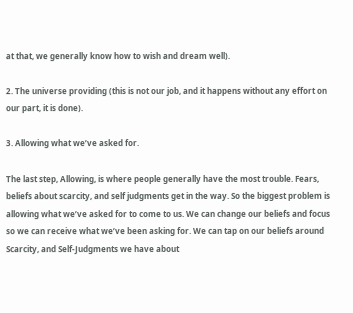at that, we generally know how to wish and dream well).

2. The universe providing (this is not our job, and it happens without any effort on our part, it is done).

3. Allowing what we’ve asked for.

The last step, Allowing, is where people generally have the most trouble. Fears, beliefs about scarcity, and self judgments get in the way. So the biggest problem is allowing what we’ve asked for to come to us. We can change our beliefs and focus so we can receive what we’ve been asking for. We can tap on our beliefs around Scarcity, and Self-Judgments we have about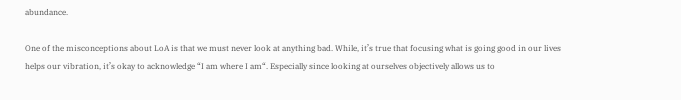abundance.

One of the misconceptions about LoA is that we must never look at anything bad. While, it’s true that focusing what is going good in our lives helps our vibration, it’s okay to acknowledge “I am where I am“. Especially since looking at ourselves objectively allows us to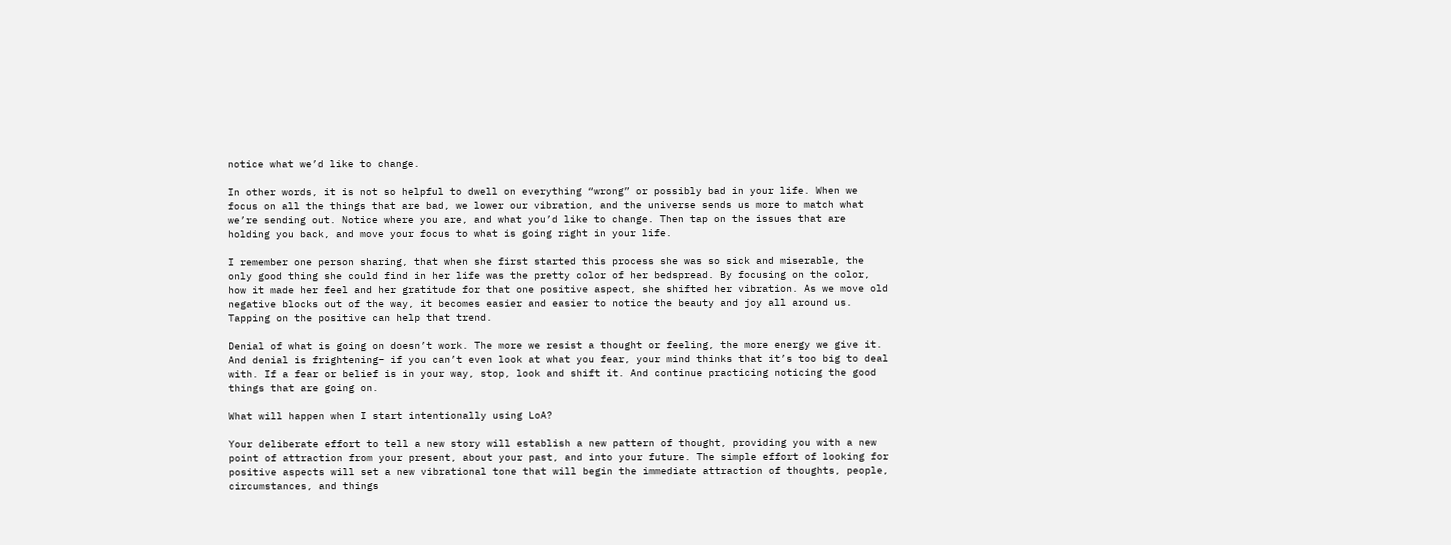notice what we’d like to change.

In other words, it is not so helpful to dwell on everything “wrong” or possibly bad in your life. When we focus on all the things that are bad, we lower our vibration, and the universe sends us more to match what we’re sending out. Notice where you are, and what you’d like to change. Then tap on the issues that are holding you back, and move your focus to what is going right in your life.

I remember one person sharing, that when she first started this process she was so sick and miserable, the only good thing she could find in her life was the pretty color of her bedspread. By focusing on the color, how it made her feel and her gratitude for that one positive aspect, she shifted her vibration. As we move old negative blocks out of the way, it becomes easier and easier to notice the beauty and joy all around us. Tapping on the positive can help that trend.

Denial of what is going on doesn’t work. The more we resist a thought or feeling, the more energy we give it. And denial is frightening– if you can’t even look at what you fear, your mind thinks that it’s too big to deal with. If a fear or belief is in your way, stop, look and shift it. And continue practicing noticing the good things that are going on.

What will happen when I start intentionally using LoA?

Your deliberate effort to tell a new story will establish a new pattern of thought, providing you with a new point of attraction from your present, about your past, and into your future. The simple effort of looking for positive aspects will set a new vibrational tone that will begin the immediate attraction of thoughts, people, circumstances, and things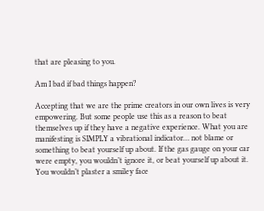that are pleasing to you.

Am I bad if bad things happen?

Accepting that we are the prime creators in our own lives is very empowering. But some people use this as a reason to beat themselves up if they have a negative experience. What you are manifesting is SIMPLY a vibrational indicator… not blame or something to beat yourself up about. If the gas gauge on your car were empty, you wouldn’t ignore it, or beat yourself up about it. You wouldn’t plaster a smiley face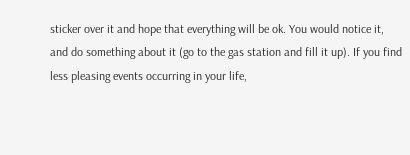sticker over it and hope that everything will be ok. You would notice it, and do something about it (go to the gas station and fill it up). If you find less pleasing events occurring in your life,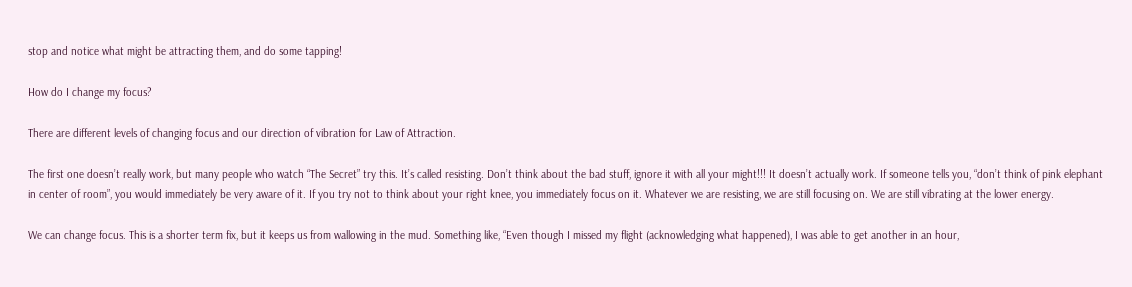stop and notice what might be attracting them, and do some tapping!

How do I change my focus?

There are different levels of changing focus and our direction of vibration for Law of Attraction.

The first one doesn’t really work, but many people who watch “The Secret” try this. It’s called resisting. Don’t think about the bad stuff, ignore it with all your might!!! It doesn’t actually work. If someone tells you, “don’t think of pink elephant in center of room”, you would immediately be very aware of it. If you try not to think about your right knee, you immediately focus on it. Whatever we are resisting, we are still focusing on. We are still vibrating at the lower energy.

We can change focus. This is a shorter term fix, but it keeps us from wallowing in the mud. Something like, “Even though I missed my flight (acknowledging what happened), I was able to get another in an hour,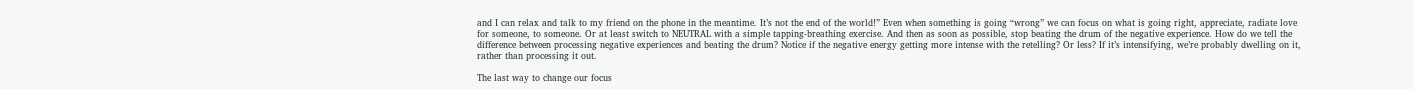and I can relax and talk to my friend on the phone in the meantime. It’s not the end of the world!” Even when something is going “wrong” we can focus on what is going right, appreciate, radiate love for someone, to someone. Or at least switch to NEUTRAL with a simple tapping-breathing exercise. And then as soon as possible, stop beating the drum of the negative experience. How do we tell the difference between processing negative experiences and beating the drum? Notice if the negative energy getting more intense with the retelling? Or less? If it’s intensifying, we’re probably dwelling on it, rather than processing it out.

The last way to change our focus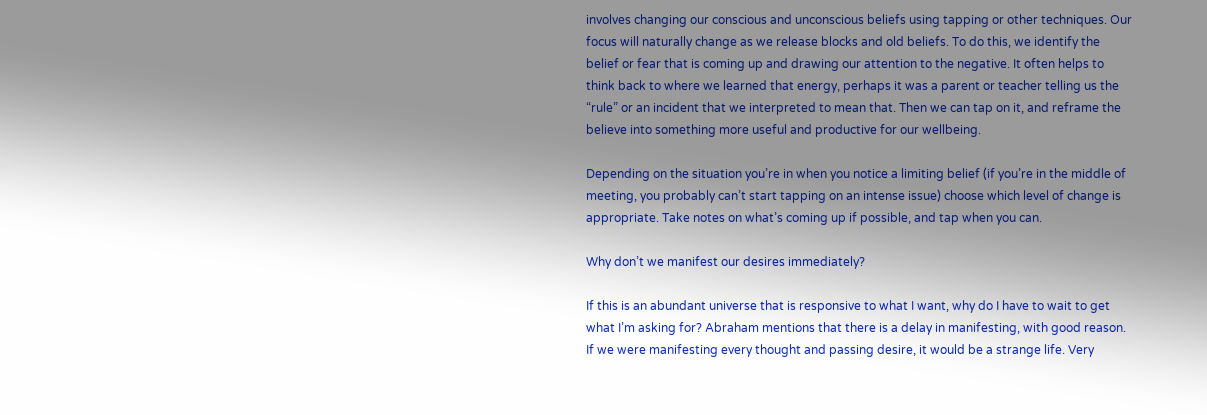involves changing our conscious and unconscious beliefs using tapping or other techniques. Our focus will naturally change as we release blocks and old beliefs. To do this, we identify the belief or fear that is coming up and drawing our attention to the negative. It often helps to think back to where we learned that energy, perhaps it was a parent or teacher telling us the “rule” or an incident that we interpreted to mean that. Then we can tap on it, and reframe the believe into something more useful and productive for our wellbeing.

Depending on the situation you’re in when you notice a limiting belief (if you’re in the middle of meeting, you probably can’t start tapping on an intense issue) choose which level of change is appropriate. Take notes on what’s coming up if possible, and tap when you can.

Why don’t we manifest our desires immediately?

If this is an abundant universe that is responsive to what I want, why do I have to wait to get what I’m asking for? Abraham mentions that there is a delay in manifesting, with good reason. If we were manifesting every thought and passing desire, it would be a strange life. Very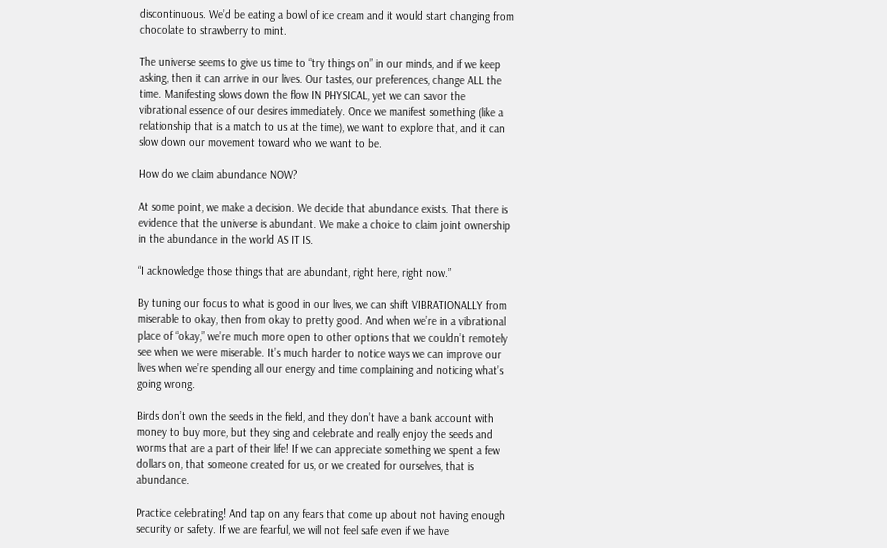discontinuous. We’d be eating a bowl of ice cream and it would start changing from chocolate to strawberry to mint.

The universe seems to give us time to “try things on” in our minds, and if we keep asking, then it can arrive in our lives. Our tastes, our preferences, change ALL the time. Manifesting slows down the flow IN PHYSICAL, yet we can savor the vibrational essence of our desires immediately. Once we manifest something (like a relationship that is a match to us at the time), we want to explore that, and it can slow down our movement toward who we want to be.

How do we claim abundance NOW?

At some point, we make a decision. We decide that abundance exists. That there is evidence that the universe is abundant. We make a choice to claim joint ownership in the abundance in the world AS IT IS.

“I acknowledge those things that are abundant, right here, right now.”

By tuning our focus to what is good in our lives, we can shift VIBRATIONALLY from miserable to okay, then from okay to pretty good. And when we’re in a vibrational place of “okay,” we’re much more open to other options that we couldn’t remotely see when we were miserable. It’s much harder to notice ways we can improve our lives when we’re spending all our energy and time complaining and noticing what’s going wrong.

Birds don’t own the seeds in the field, and they don’t have a bank account with money to buy more, but they sing and celebrate and really enjoy the seeds and worms that are a part of their life! If we can appreciate something we spent a few dollars on, that someone created for us, or we created for ourselves, that is abundance.

Practice celebrating! And tap on any fears that come up about not having enough security or safety. If we are fearful, we will not feel safe even if we have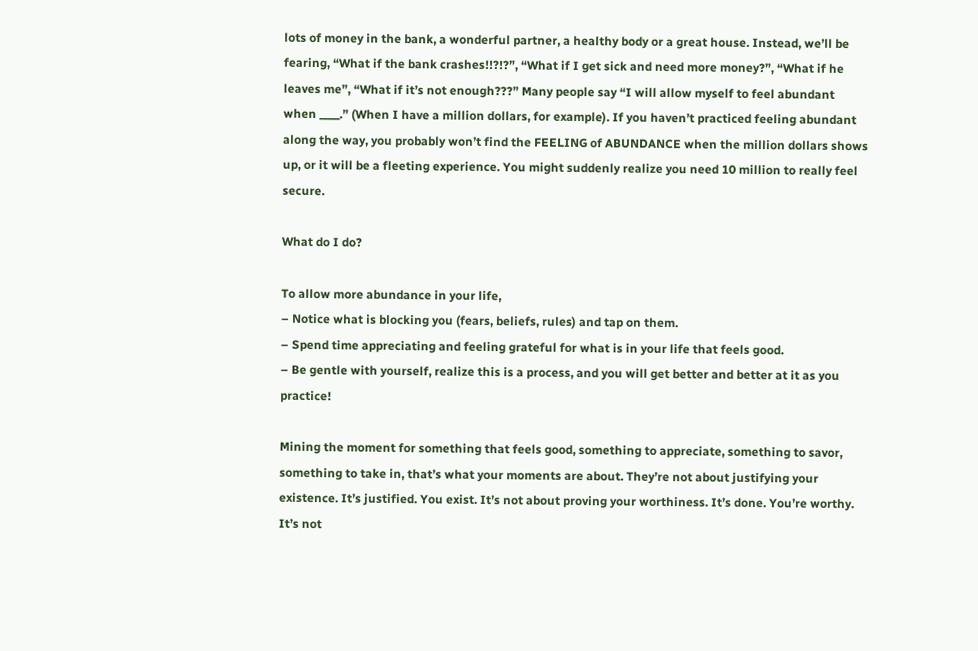lots of money in the bank, a wonderful partner, a healthy body or a great house. Instead, we’ll be fearing, “What if the bank crashes!!?!?”, “What if I get sick and need more money?”, “What if he leaves me”, “What if it’s not enough???” Many people say “I will allow myself to feel abundant when ____.” (When I have a million dollars, for example). If you haven’t practiced feeling abundant along the way, you probably won’t find the FEELING of ABUNDANCE when the million dollars shows up, or it will be a fleeting experience. You might suddenly realize you need 10 million to really feel secure.

What do I do?

To allow more abundance in your life,
– Notice what is blocking you (fears, beliefs, rules) and tap on them.
– Spend time appreciating and feeling grateful for what is in your life that feels good.
– Be gentle with yourself, realize this is a process, and you will get better and better at it as you practice!

Mining the moment for something that feels good, something to appreciate, something to savor, something to take in, that’s what your moments are about. They’re not about justifying your existence. It’s justified. You exist. It’s not about proving your worthiness. It’s done. You’re worthy. It’s not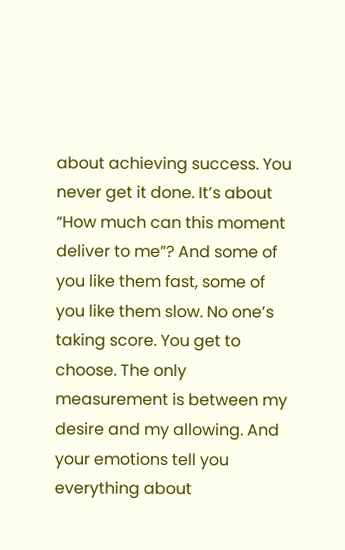about achieving success. You never get it done. It’s about “How much can this moment deliver to me”? And some of you like them fast, some of you like them slow. No one’s taking score. You get to choose. The only measurement is between my desire and my allowing. And your emotions tell you everything about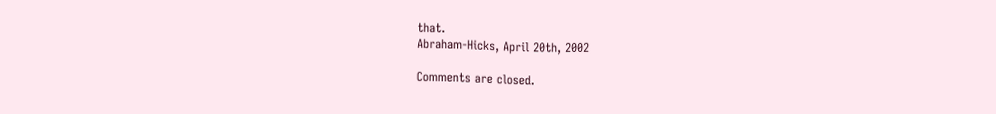that.
Abraham-Hicks, April 20th, 2002

Comments are closed.